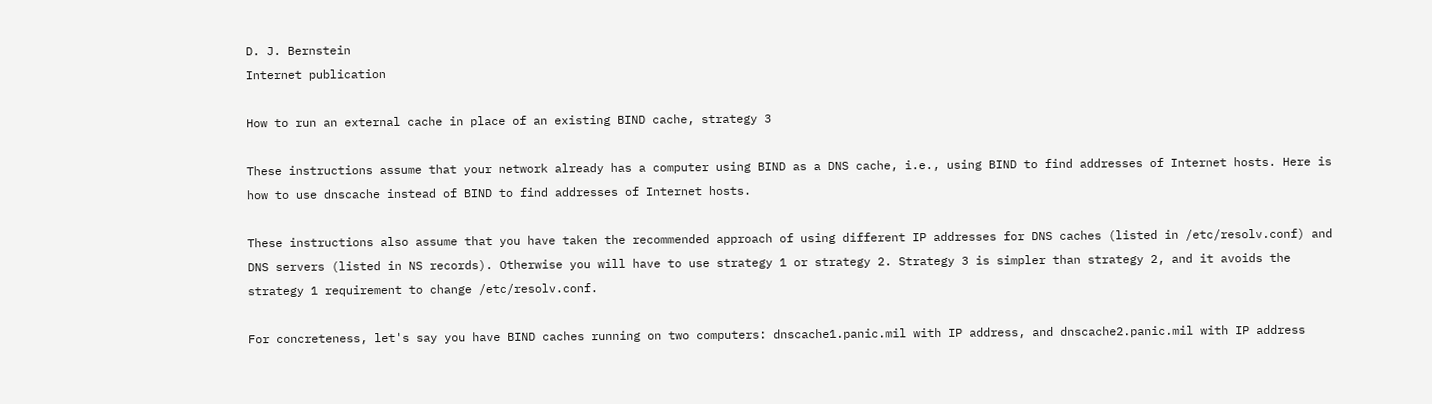D. J. Bernstein
Internet publication

How to run an external cache in place of an existing BIND cache, strategy 3

These instructions assume that your network already has a computer using BIND as a DNS cache, i.e., using BIND to find addresses of Internet hosts. Here is how to use dnscache instead of BIND to find addresses of Internet hosts.

These instructions also assume that you have taken the recommended approach of using different IP addresses for DNS caches (listed in /etc/resolv.conf) and DNS servers (listed in NS records). Otherwise you will have to use strategy 1 or strategy 2. Strategy 3 is simpler than strategy 2, and it avoids the strategy 1 requirement to change /etc/resolv.conf.

For concreteness, let's say you have BIND caches running on two computers: dnscache1.panic.mil with IP address, and dnscache2.panic.mil with IP address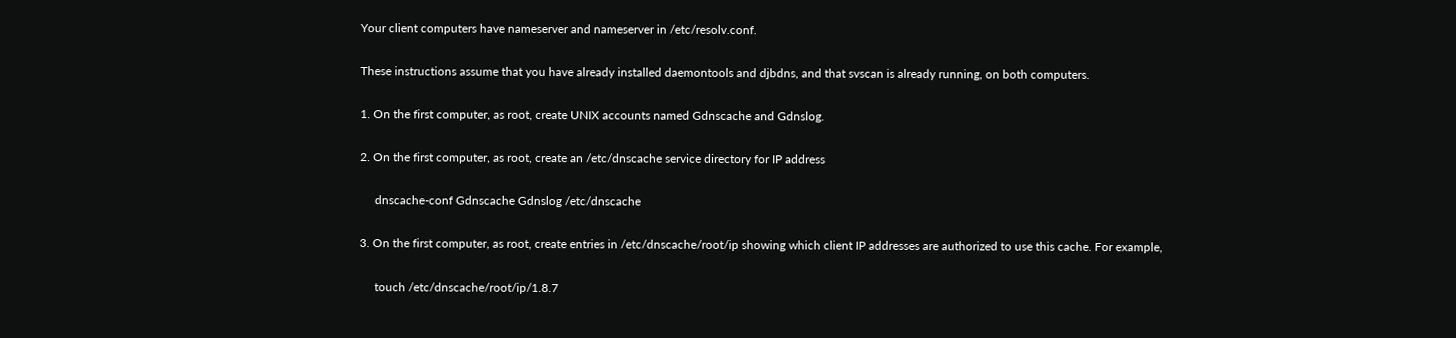Your client computers have nameserver and nameserver in /etc/resolv.conf.

These instructions assume that you have already installed daemontools and djbdns, and that svscan is already running, on both computers.

1. On the first computer, as root, create UNIX accounts named Gdnscache and Gdnslog.

2. On the first computer, as root, create an /etc/dnscache service directory for IP address

     dnscache-conf Gdnscache Gdnslog /etc/dnscache

3. On the first computer, as root, create entries in /etc/dnscache/root/ip showing which client IP addresses are authorized to use this cache. For example,

     touch /etc/dnscache/root/ip/1.8.7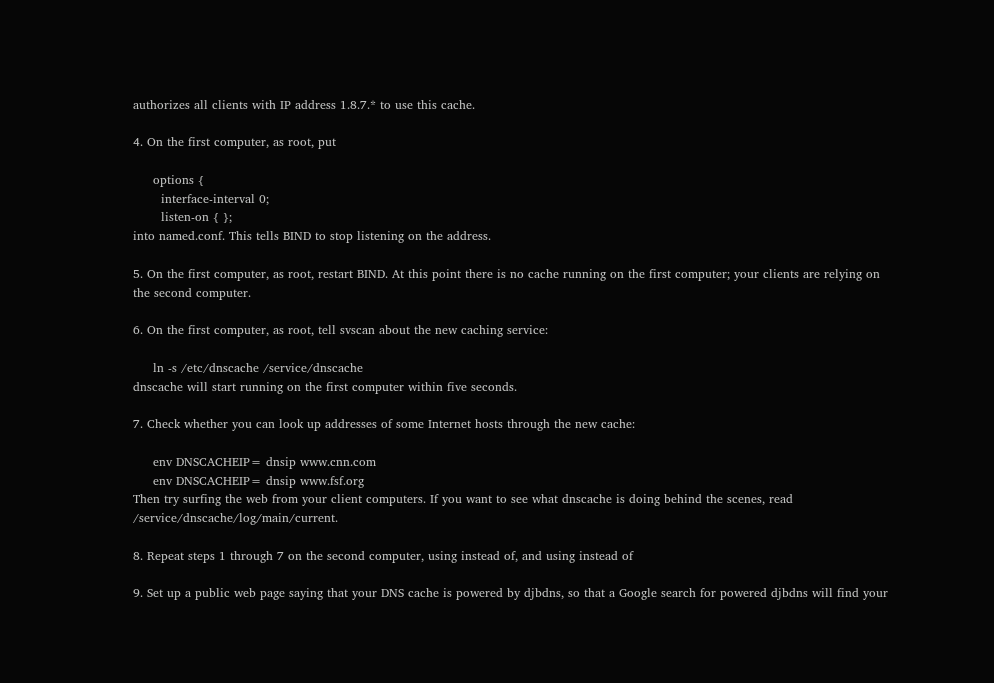authorizes all clients with IP address 1.8.7.* to use this cache.

4. On the first computer, as root, put

     options {
       interface-interval 0;
       listen-on { };
into named.conf. This tells BIND to stop listening on the address.

5. On the first computer, as root, restart BIND. At this point there is no cache running on the first computer; your clients are relying on the second computer.

6. On the first computer, as root, tell svscan about the new caching service:

     ln -s /etc/dnscache /service/dnscache
dnscache will start running on the first computer within five seconds.

7. Check whether you can look up addresses of some Internet hosts through the new cache:

     env DNSCACHEIP= dnsip www.cnn.com
     env DNSCACHEIP= dnsip www.fsf.org
Then try surfing the web from your client computers. If you want to see what dnscache is doing behind the scenes, read /service/dnscache/log/main/current.

8. Repeat steps 1 through 7 on the second computer, using instead of, and using instead of

9. Set up a public web page saying that your DNS cache is powered by djbdns, so that a Google search for powered djbdns will find your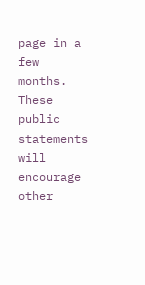page in a few months. These public statements will encourage other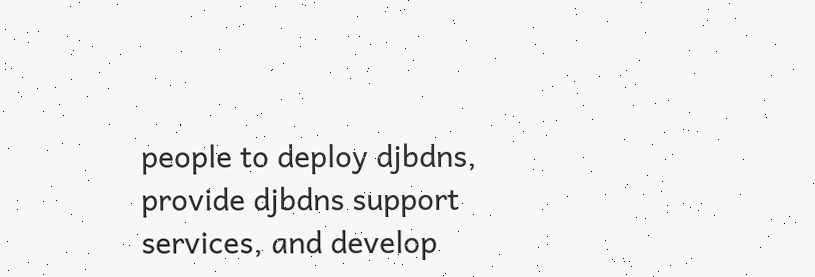people to deploy djbdns, provide djbdns support services, and develop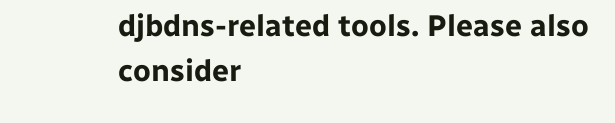djbdns-related tools. Please also consider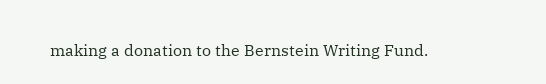making a donation to the Bernstein Writing Fund.